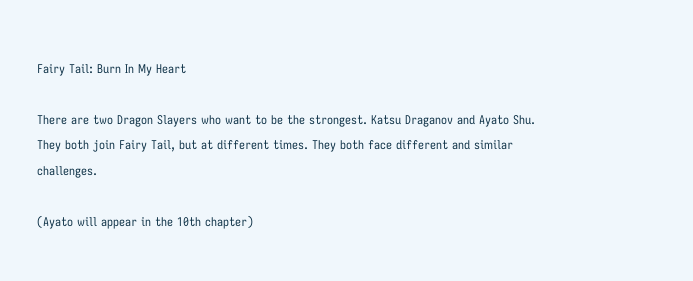Fairy Tail: Burn In My Heart

There are two Dragon Slayers who want to be the strongest. Katsu Draganov and Ayato Shu. They both join Fairy Tail, but at different times. They both face different and similar challenges.

(Ayato will appear in the 10th chapter)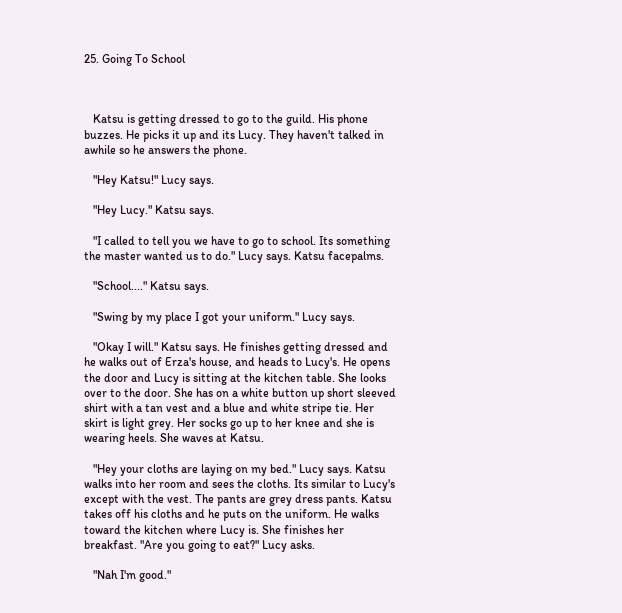25. Going To School



   Katsu is getting dressed to go to the guild. His phone buzzes. He picks it up and its Lucy. They haven't talked in awhile so he answers the phone.

   "Hey Katsu!" Lucy says.

   "Hey Lucy." Katsu says.

   "I called to tell you we have to go to school. Its something the master wanted us to do." Lucy says. Katsu facepalms.

   "School...." Katsu says.

   "Swing by my place I got your uniform." Lucy says.

   "Okay I will." Katsu says. He finishes getting dressed and he walks out of Erza's house, and heads to Lucy's. He opens the door and Lucy is sitting at the kitchen table. She looks over to the door. She has on a white button up short sleeved shirt with a tan vest and a blue and white stripe tie. Her skirt is light grey. Her socks go up to her knee and she is wearing heels. She waves at Katsu.

   "Hey your cloths are laying on my bed." Lucy says. Katsu walks into her room and sees the cloths. Its similar to Lucy's except with the vest. The pants are grey dress pants. Katsu takes off his cloths and he puts on the uniform. He walks toward the kitchen where Lucy is. She finishes her breakfast. "Are you going to eat?" Lucy asks.

   "Nah I'm good."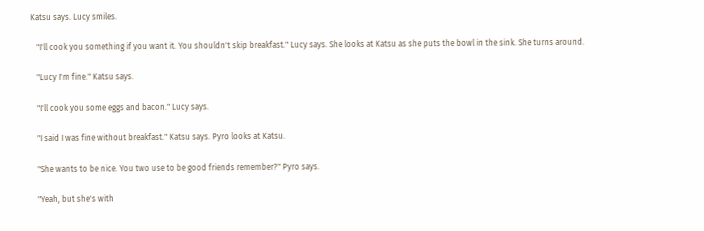Katsu says. Lucy smiles.

   "I'll cook you something if you want it. You shouldn't skip breakfast." Lucy says. She looks at Katsu as she puts the bowl in the sink. She turns around.

   "Lucy I'm fine." Katsu says.

   "I'll cook you some eggs and bacon." Lucy says.

   "I said I was fine without breakfast." Katsu says. Pyro looks at Katsu.

   "She wants to be nice. You two use to be good friends remember?" Pyro says.

   "Yeah, but she's with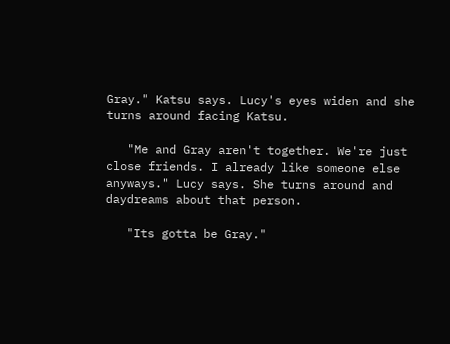Gray." Katsu says. Lucy's eyes widen and she turns around facing Katsu.

   "Me and Gray aren't together. We're just close friends. I already like someone else anyways." Lucy says. She turns around and daydreams about that person.

   "Its gotta be Gray."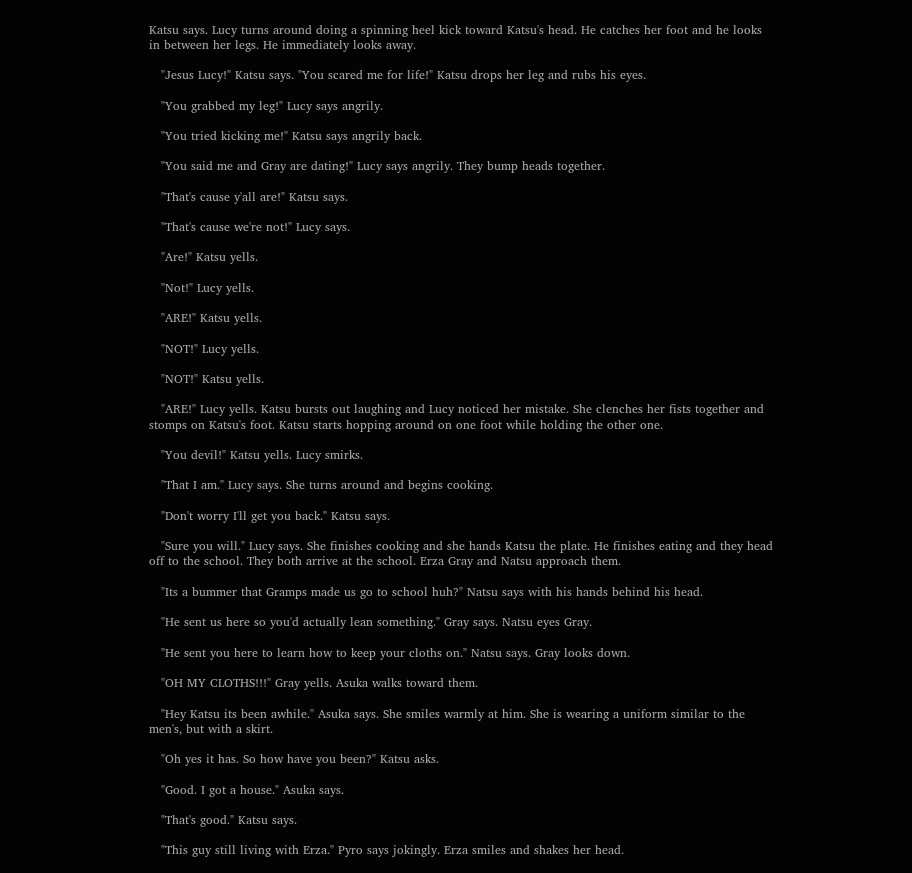Katsu says. Lucy turns around doing a spinning heel kick toward Katsu's head. He catches her foot and he looks in between her legs. He immediately looks away.

   "Jesus Lucy!" Katsu says. "You scared me for life!" Katsu drops her leg and rubs his eyes.

   "You grabbed my leg!" Lucy says angrily.

   "You tried kicking me!" Katsu says angrily back.

   "You said me and Gray are dating!" Lucy says angrily. They bump heads together.

   "That's cause y'all are!" Katsu says.

   "That's cause we're not!" Lucy says.

   "Are!" Katsu yells.

   "Not!" Lucy yells.

   "ARE!" Katsu yells.

   "NOT!" Lucy yells.

   "NOT!" Katsu yells.

   "ARE!" Lucy yells. Katsu bursts out laughing and Lucy noticed her mistake. She clenches her fists together and stomps on Katsu's foot. Katsu starts hopping around on one foot while holding the other one.

   "You devil!" Katsu yells. Lucy smirks.

   "That I am." Lucy says. She turns around and begins cooking.

   "Don't worry I'll get you back." Katsu says.

   "Sure you will." Lucy says. She finishes cooking and she hands Katsu the plate. He finishes eating and they head off to the school. They both arrive at the school. Erza Gray and Natsu approach them.

   "Its a bummer that Gramps made us go to school huh?" Natsu says with his hands behind his head.

   "He sent us here so you'd actually lean something." Gray says. Natsu eyes Gray.

   "He sent you here to learn how to keep your cloths on." Natsu says. Gray looks down.

   "OH MY CLOTHS!!!" Gray yells. Asuka walks toward them.

   "Hey Katsu its been awhile." Asuka says. She smiles warmly at him. She is wearing a uniform similar to the men's, but with a skirt.

   "Oh yes it has. So how have you been?" Katsu asks.

   "Good. I got a house." Asuka says.

   "That's good." Katsu says.

   "This guy still living with Erza." Pyro says jokingly. Erza smiles and shakes her head.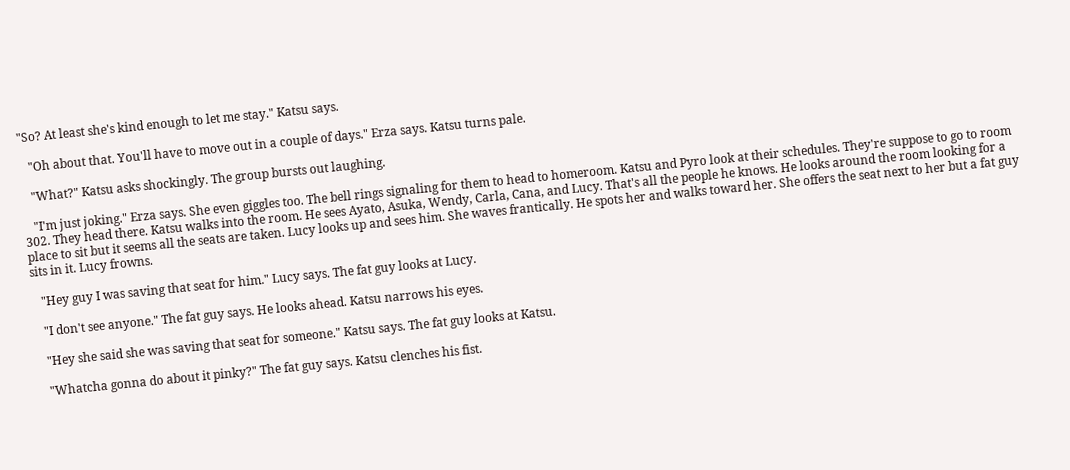"So? At least she's kind enough to let me stay." Katsu says.

   "Oh about that. You'll have to move out in a couple of days." Erza says. Katsu turns pale.

   "What?" Katsu asks shockingly. The group bursts out laughing.

   "I'm just joking." Erza says. She even giggles too. The bell rings signaling for them to head to homeroom. Katsu and Pyro look at their schedules. They're suppose to go to room 302. They head there. Katsu walks into the room. He sees Ayato, Asuka, Wendy, Carla, Cana, and Lucy. That's all the people he knows. He looks around the room looking for a place to sit but it seems all the seats are taken. Lucy looks up and sees him. She waves frantically. He spots her and walks toward her. She offers the seat next to her but a fat guy sits in it. Lucy frowns.

   "Hey guy I was saving that seat for him." Lucy says. The fat guy looks at Lucy.

   "I don't see anyone." The fat guy says. He looks ahead. Katsu narrows his eyes.

   "Hey she said she was saving that seat for someone." Katsu says. The fat guy looks at Katsu.

   "Whatcha gonna do about it pinky?" The fat guy says. Katsu clenches his fist.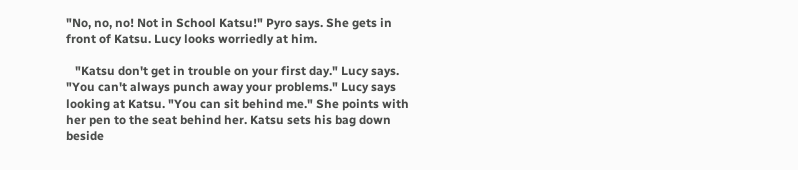"No, no, no! Not in School Katsu!" Pyro says. She gets in front of Katsu. Lucy looks worriedly at him.

   "Katsu don't get in trouble on your first day." Lucy says. "You can't always punch away your problems." Lucy says looking at Katsu. "You can sit behind me." She points with her pen to the seat behind her. Katsu sets his bag down beside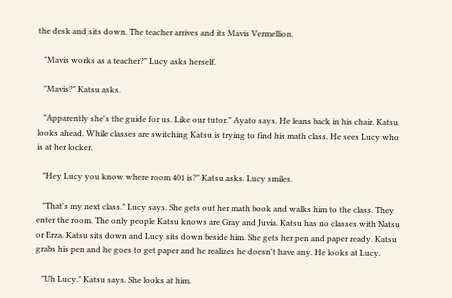the desk and sits down. The teacher arrives and its Mavis Vermellion.

   "Mavis works as a teacher?" Lucy asks herself.

   "Mavis?" Katsu asks.

   "Apparently she's the guide for us. Like our tutor." Ayato says. He leans back in his chair. Katsu looks ahead. While classes are switching Katsu is trying to find his math class. He sees Lucy who is at her locker.

   "Hey Lucy you know where room 401 is?" Katsu asks. Lucy smiles.

   "That's my next class." Lucy says. She gets out her math book and walks him to the class. They enter the room. The only people Katsu knows are Gray and Juvia. Katsu has no classes with Natsu or Erza. Katsu sits down and Lucy sits down beside him. She gets her pen and paper ready. Katsu grabs his pen and he goes to get paper and he realizes he doesn't have any. He looks at Lucy.

   "Uh Lucy." Katsu says. She looks at him.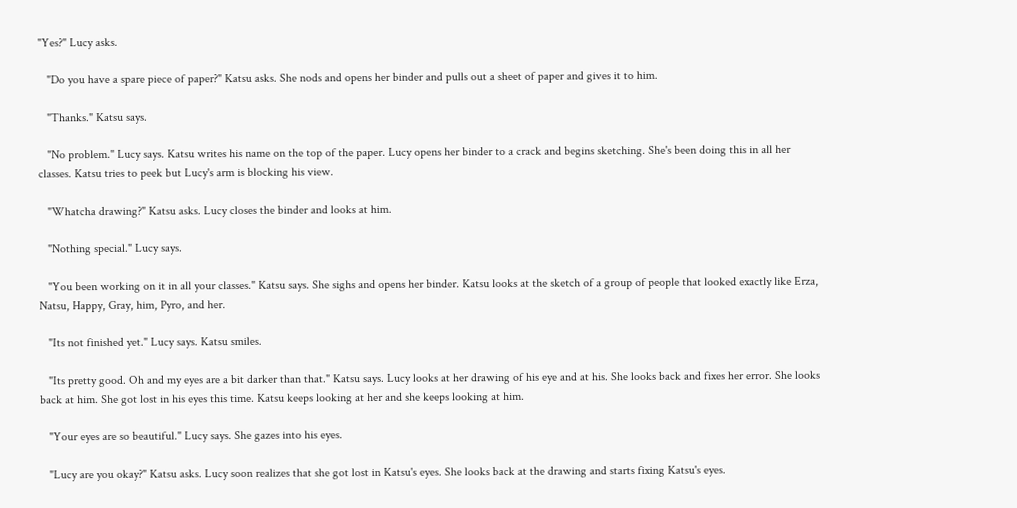"Yes?" Lucy asks.

   "Do you have a spare piece of paper?" Katsu asks. She nods and opens her binder and pulls out a sheet of paper and gives it to him.

   "Thanks." Katsu says.

   "No problem." Lucy says. Katsu writes his name on the top of the paper. Lucy opens her binder to a crack and begins sketching. She's been doing this in all her classes. Katsu tries to peek but Lucy's arm is blocking his view.

   "Whatcha drawing?" Katsu asks. Lucy closes the binder and looks at him.

   "Nothing special." Lucy says.

   "You been working on it in all your classes." Katsu says. She sighs and opens her binder. Katsu looks at the sketch of a group of people that looked exactly like Erza, Natsu, Happy, Gray, him, Pyro, and her.

   "Its not finished yet." Lucy says. Katsu smiles.

   "Its pretty good. Oh and my eyes are a bit darker than that." Katsu says. Lucy looks at her drawing of his eye and at his. She looks back and fixes her error. She looks back at him. She got lost in his eyes this time. Katsu keeps looking at her and she keeps looking at him.

   "Your eyes are so beautiful." Lucy says. She gazes into his eyes.

   "Lucy are you okay?" Katsu asks. Lucy soon realizes that she got lost in Katsu's eyes. She looks back at the drawing and starts fixing Katsu's eyes.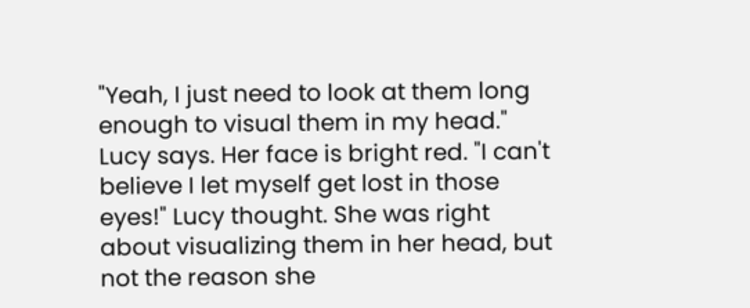"Yeah, I just need to look at them long enough to visual them in my head." Lucy says. Her face is bright red. "I can't believe I let myself get lost in those eyes!" Lucy thought. She was right about visualizing them in her head, but not the reason she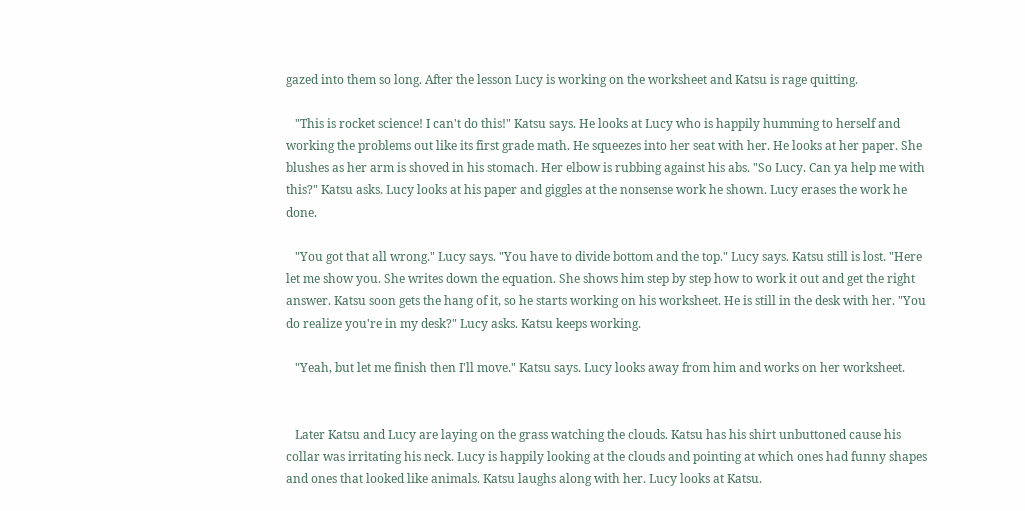gazed into them so long. After the lesson Lucy is working on the worksheet and Katsu is rage quitting.

   "This is rocket science! I can't do this!" Katsu says. He looks at Lucy who is happily humming to herself and working the problems out like its first grade math. He squeezes into her seat with her. He looks at her paper. She blushes as her arm is shoved in his stomach. Her elbow is rubbing against his abs. "So Lucy. Can ya help me with this?" Katsu asks. Lucy looks at his paper and giggles at the nonsense work he shown. Lucy erases the work he done.

   "You got that all wrong." Lucy says. "You have to divide bottom and the top." Lucy says. Katsu still is lost. "Here let me show you. She writes down the equation. She shows him step by step how to work it out and get the right answer. Katsu soon gets the hang of it, so he starts working on his worksheet. He is still in the desk with her. "You do realize you're in my desk?" Lucy asks. Katsu keeps working.

   "Yeah, but let me finish then I'll move." Katsu says. Lucy looks away from him and works on her worksheet.


   Later Katsu and Lucy are laying on the grass watching the clouds. Katsu has his shirt unbuttoned cause his collar was irritating his neck. Lucy is happily looking at the clouds and pointing at which ones had funny shapes and ones that looked like animals. Katsu laughs along with her. Lucy looks at Katsu.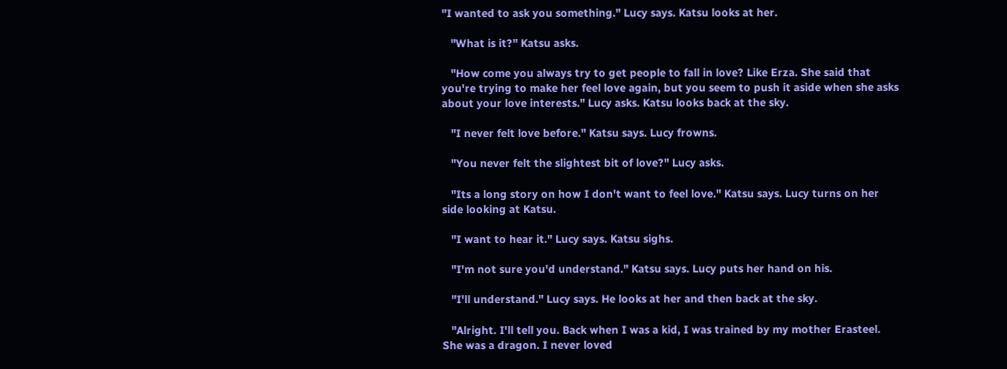"I wanted to ask you something." Lucy says. Katsu looks at her.

   "What is it?" Katsu asks.

   "How come you always try to get people to fall in love? Like Erza. She said that you're trying to make her feel love again, but you seem to push it aside when she asks about your love interests." Lucy asks. Katsu looks back at the sky.

   "I never felt love before." Katsu says. Lucy frowns.

   "You never felt the slightest bit of love?" Lucy asks.

   "Its a long story on how I don't want to feel love." Katsu says. Lucy turns on her side looking at Katsu.

   "I want to hear it." Lucy says. Katsu sighs.

   "I'm not sure you'd understand." Katsu says. Lucy puts her hand on his.

   "I'll understand." Lucy says. He looks at her and then back at the sky.

   "Alright. I'll tell you. Back when I was a kid, I was trained by my mother Erasteel. She was a dragon. I never loved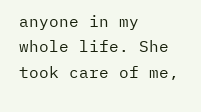anyone in my whole life. She took care of me,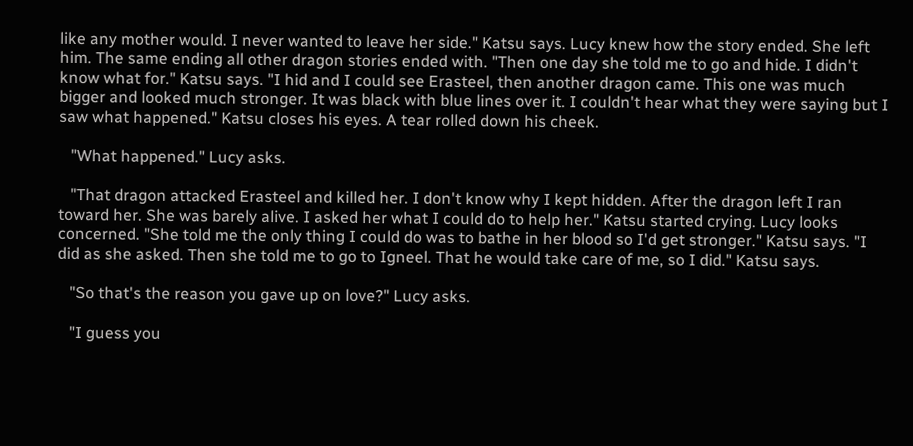like any mother would. I never wanted to leave her side." Katsu says. Lucy knew how the story ended. She left him. The same ending all other dragon stories ended with. "Then one day she told me to go and hide. I didn't know what for." Katsu says. "I hid and I could see Erasteel, then another dragon came. This one was much bigger and looked much stronger. It was black with blue lines over it. I couldn't hear what they were saying but I saw what happened." Katsu closes his eyes. A tear rolled down his cheek.

   "What happened." Lucy asks.

   "That dragon attacked Erasteel and killed her. I don't know why I kept hidden. After the dragon left I ran toward her. She was barely alive. I asked her what I could do to help her." Katsu started crying. Lucy looks concerned. "She told me the only thing I could do was to bathe in her blood so I'd get stronger." Katsu says. "I did as she asked. Then she told me to go to Igneel. That he would take care of me, so I did." Katsu says.

   "So that's the reason you gave up on love?" Lucy asks.

   "I guess you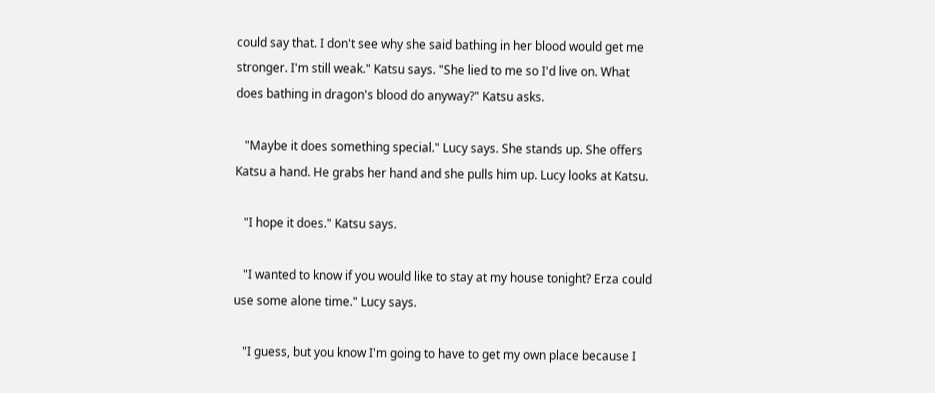could say that. I don't see why she said bathing in her blood would get me stronger. I'm still weak." Katsu says. "She lied to me so I'd live on. What does bathing in dragon's blood do anyway?" Katsu asks.

   "Maybe it does something special." Lucy says. She stands up. She offers Katsu a hand. He grabs her hand and she pulls him up. Lucy looks at Katsu.

   "I hope it does." Katsu says.

   "I wanted to know if you would like to stay at my house tonight? Erza could use some alone time." Lucy says.

   "I guess, but you know I'm going to have to get my own place because I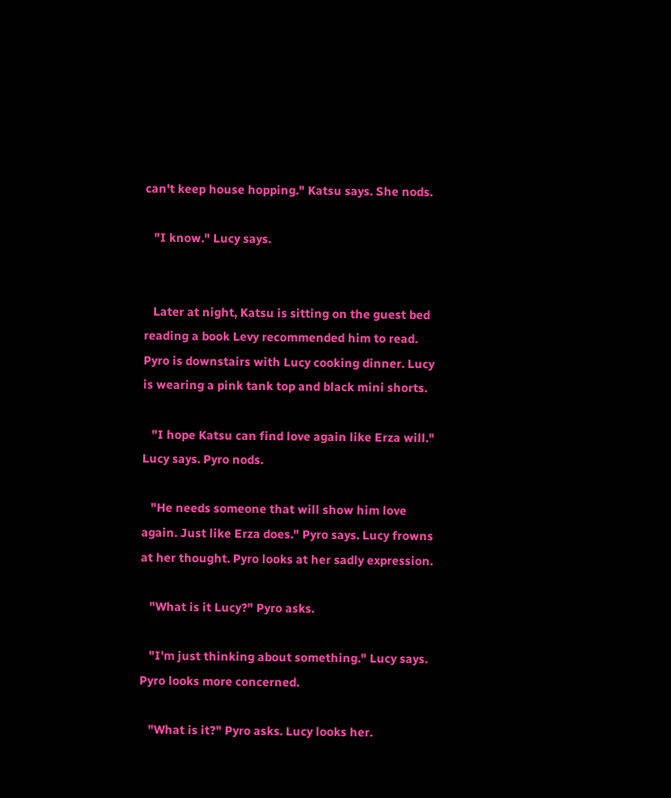can't keep house hopping." Katsu says. She nods.

   "I know." Lucy says.


   Later at night, Katsu is sitting on the guest bed reading a book Levy recommended him to read. Pyro is downstairs with Lucy cooking dinner. Lucy is wearing a pink tank top and black mini shorts.

   "I hope Katsu can find love again like Erza will." Lucy says. Pyro nods.

   "He needs someone that will show him love again. Just like Erza does." Pyro says. Lucy frowns at her thought. Pyro looks at her sadly expression.

   "What is it Lucy?" Pyro asks.

   "I'm just thinking about something." Lucy says. Pyro looks more concerned.

   "What is it?" Pyro asks. Lucy looks her.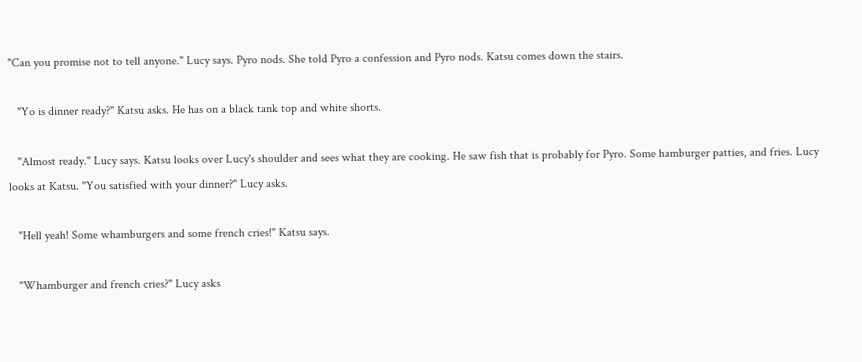"Can you promise not to tell anyone." Lucy says. Pyro nods. She told Pyro a confession and Pyro nods. Katsu comes down the stairs.

   "Yo is dinner ready?" Katsu asks. He has on a black tank top and white shorts.

   "Almost ready." Lucy says. Katsu looks over Lucy's shoulder and sees what they are cooking. He saw fish that is probably for Pyro. Some hamburger patties, and fries. Lucy looks at Katsu. "You satisfied with your dinner?" Lucy asks.

   "Hell yeah! Some whamburgers and some french cries!" Katsu says.

   "Whamburger and french cries?" Lucy asks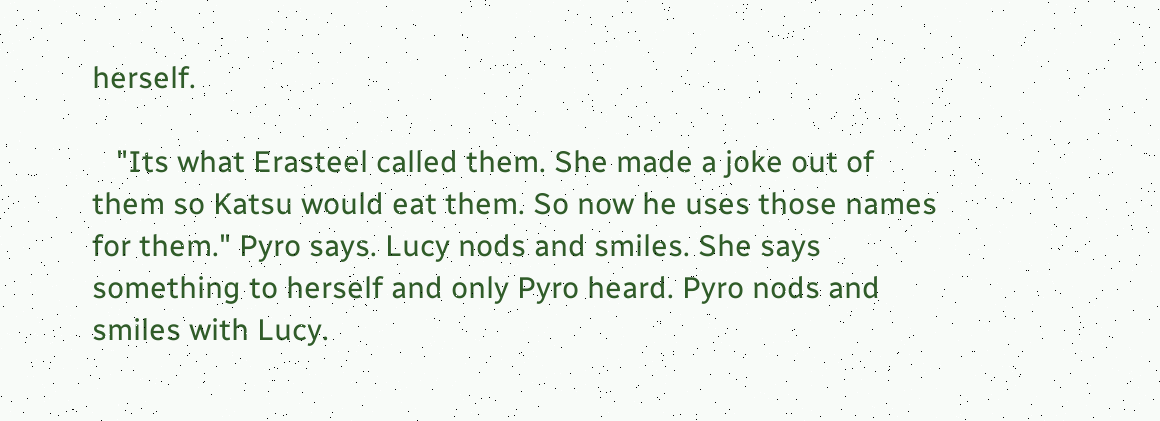herself.

   "Its what Erasteel called them. She made a joke out of them so Katsu would eat them. So now he uses those names for them." Pyro says. Lucy nods and smiles. She says something to herself and only Pyro heard. Pyro nods and smiles with Lucy.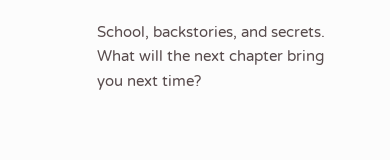School, backstories, and secrets. What will the next chapter bring you next time?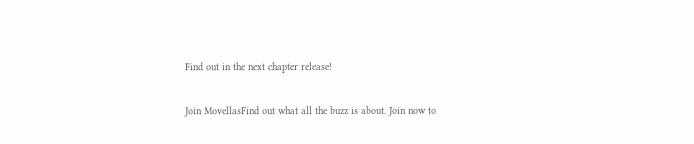Find out in the next chapter release!

Join MovellasFind out what all the buzz is about. Join now to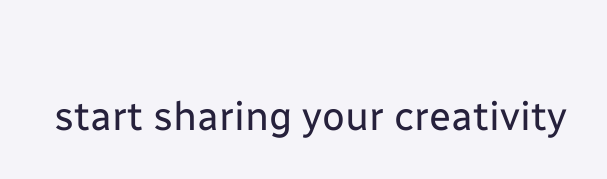start sharing your creativity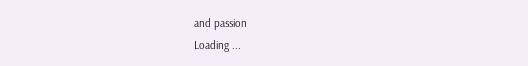and passion
Loading ...